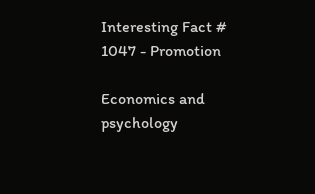Interesting Fact # 1047 - Promotion

Economics and psychology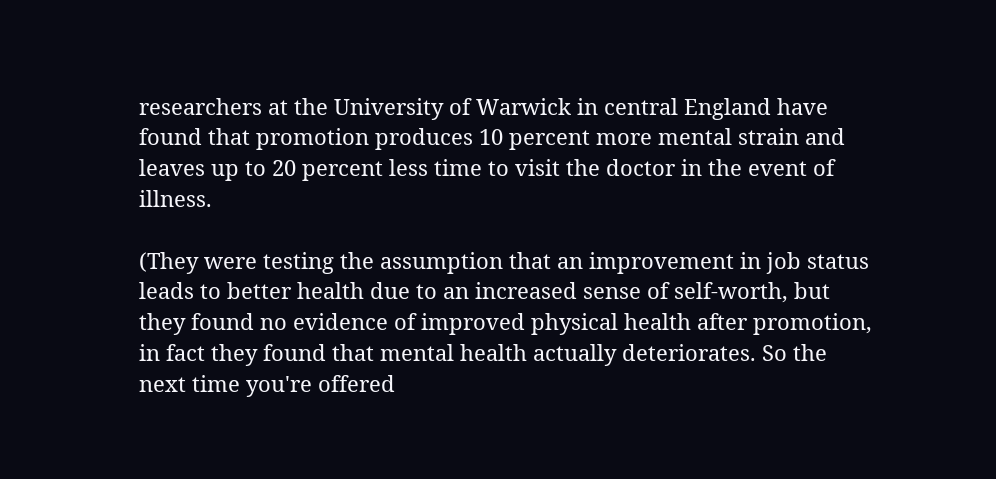researchers at the University of Warwick in central England have found that promotion produces 10 percent more mental strain and leaves up to 20 percent less time to visit the doctor in the event of illness.

(They were testing the assumption that an improvement in job status leads to better health due to an increased sense of self-worth, but they found no evidence of improved physical health after promotion, in fact they found that mental health actually deteriorates. So the next time you're offered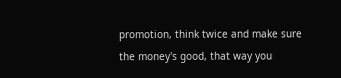promotion, think twice and make sure the money's good, that way you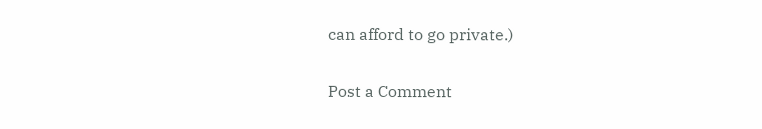can afford to go private.)


Post a Comment